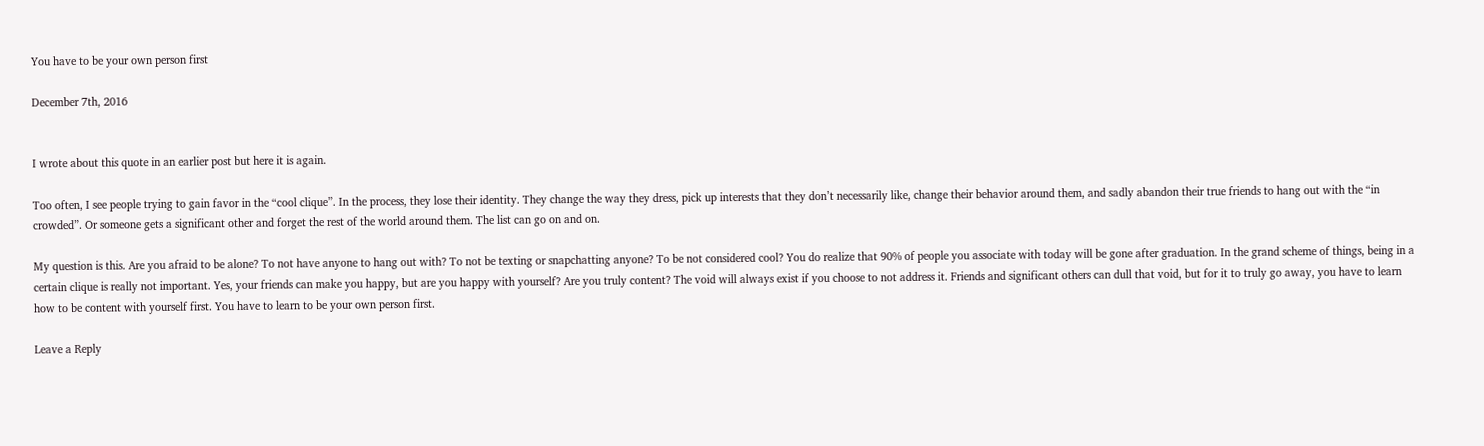You have to be your own person first

December 7th, 2016


I wrote about this quote in an earlier post but here it is again.

Too often, I see people trying to gain favor in the “cool clique”. In the process, they lose their identity. They change the way they dress, pick up interests that they don’t necessarily like, change their behavior around them, and sadly abandon their true friends to hang out with the “in crowded”. Or someone gets a significant other and forget the rest of the world around them. The list can go on and on.

My question is this. Are you afraid to be alone? To not have anyone to hang out with? To not be texting or snapchatting anyone? To be not considered cool? You do realize that 90% of people you associate with today will be gone after graduation. In the grand scheme of things, being in a certain clique is really not important. Yes, your friends can make you happy, but are you happy with yourself? Are you truly content? The void will always exist if you choose to not address it. Friends and significant others can dull that void, but for it to truly go away, you have to learn how to be content with yourself first. You have to learn to be your own person first.

Leave a Reply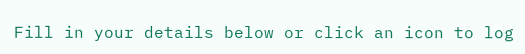Fill in your details below or click an icon to log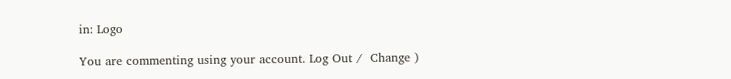in: Logo

You are commenting using your account. Log Out /  Change )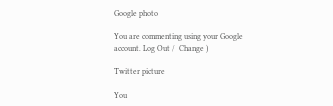Google photo

You are commenting using your Google account. Log Out /  Change )

Twitter picture

You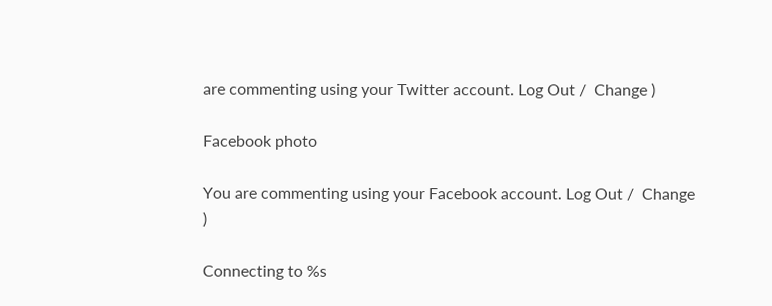are commenting using your Twitter account. Log Out /  Change )

Facebook photo

You are commenting using your Facebook account. Log Out /  Change )

Connecting to %s